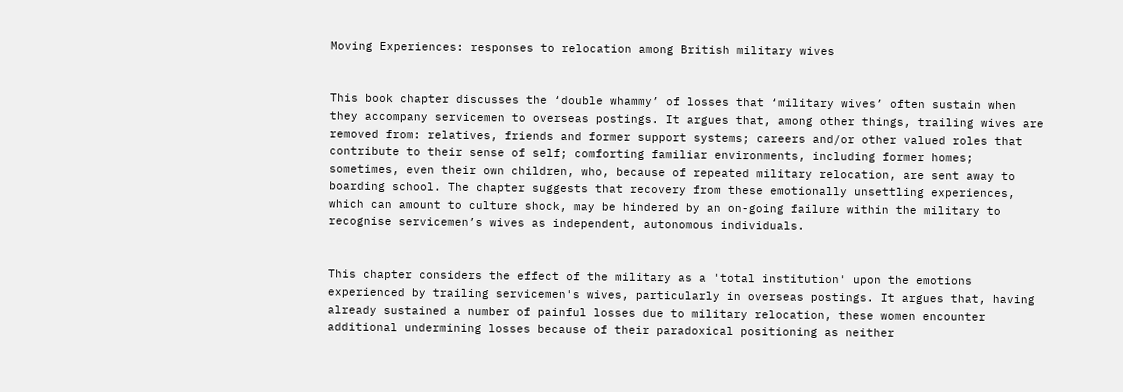Moving Experiences: responses to relocation among British military wives


This book chapter discusses the ‘double whammy’ of losses that ‘military wives’ often sustain when they accompany servicemen to overseas postings. It argues that, among other things, trailing wives are removed from: relatives, friends and former support systems; careers and/or other valued roles that contribute to their sense of self; comforting familiar environments, including former homes; sometimes, even their own children, who, because of repeated military relocation, are sent away to boarding school. The chapter suggests that recovery from these emotionally unsettling experiences, which can amount to culture shock, may be hindered by an on-going failure within the military to recognise servicemen’s wives as independent, autonomous individuals.


This chapter considers the effect of the military as a 'total institution' upon the emotions experienced by trailing servicemen's wives, particularly in overseas postings. It argues that, having already sustained a number of painful losses due to military relocation, these women encounter additional undermining losses because of their paradoxical positioning as neither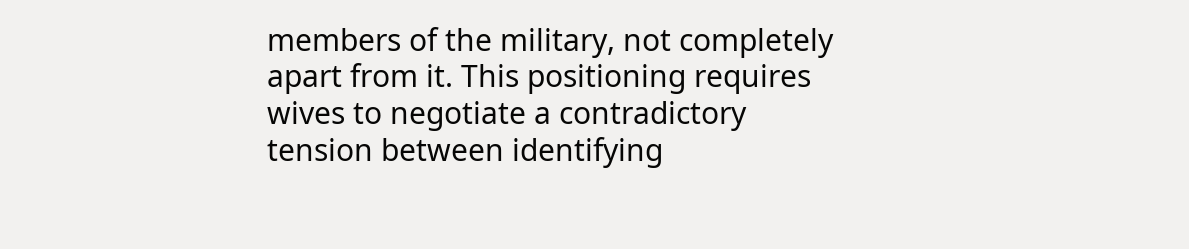members of the military, not completely apart from it. This positioning requires wives to negotiate a contradictory tension between identifying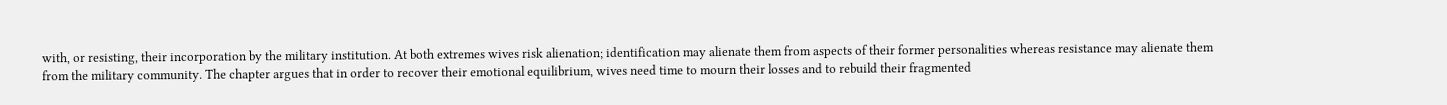with, or resisting, their incorporation by the military institution. At both extremes wives risk alienation; identification may alienate them from aspects of their former personalities whereas resistance may alienate them from the military community. The chapter argues that in order to recover their emotional equilibrium, wives need time to mourn their losses and to rebuild their fragmented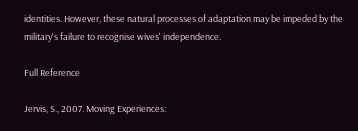identities. However, these natural processes of adaptation may be impeded by the military's failure to recognise wives' independence.

Full Reference

Jervis, S., 2007. Moving Experiences: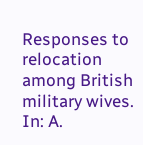Responses to relocation among British military wives. In: A.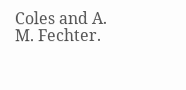Coles and A. M. Fechter.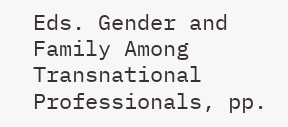Eds. Gender and Family Among Transnational Professionals, pp.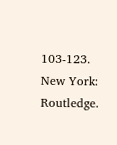103-123. New York: Routledge.